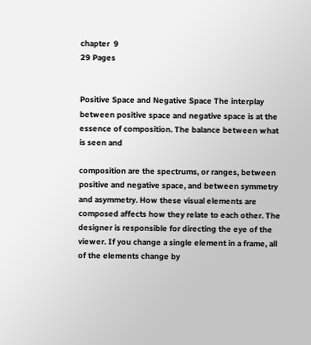chapter  9
29 Pages


Positive Space and Negative Space The interplay between positive space and negative space is at the essence of composition. The balance between what is seen and

composition are the spectrums, or ranges, between positive and negative space, and between symmetry and asymmetry. How these visual elements are composed affects how they relate to each other. The designer is responsible for directing the eye of the viewer. If you change a single element in a frame, all of the elements change by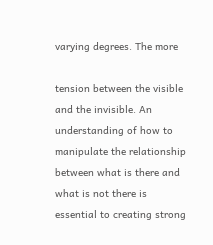varying degrees. The more

tension between the visible and the invisible. An understanding of how to manipulate the relationship between what is there and what is not there is essential to creating strong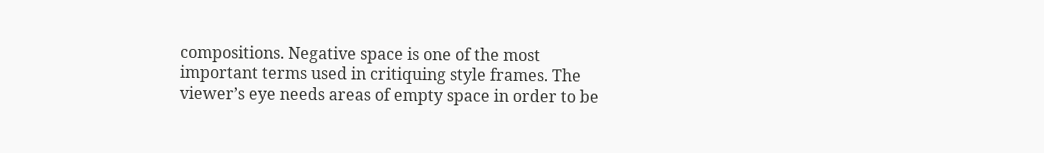compositions. Negative space is one of the most important terms used in critiquing style frames. The viewer’s eye needs areas of empty space in order to be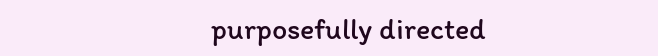purposefully directed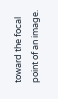toward the focal point of an image.